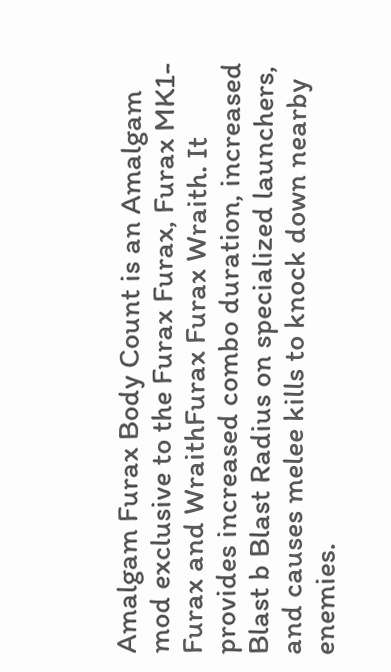Amalgam Furax Body Count is an Amalgam mod exclusive to the Furax Furax, Furax MK1-Furax and WraithFurax Furax Wraith. It provides increased combo duration, increased Blast b Blast Radius on specialized launchers, and causes melee kills to knock down nearby enemies.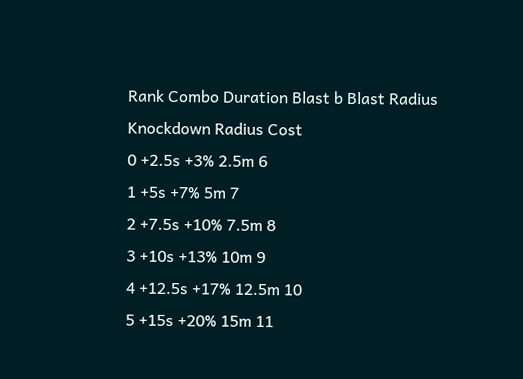Rank Combo Duration Blast b Blast Radius Knockdown Radius Cost
0 +2.5s +3% 2.5m 6
1 +5s +7% 5m 7
2 +7.5s +10% 7.5m 8
3 +10s +13% 10m 9
4 +12.5s +17% 12.5m 10
5 +15s +20% 15m 11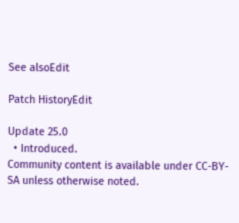See alsoEdit

Patch HistoryEdit

Update 25.0
  • Introduced.
Community content is available under CC-BY-SA unless otherwise noted.